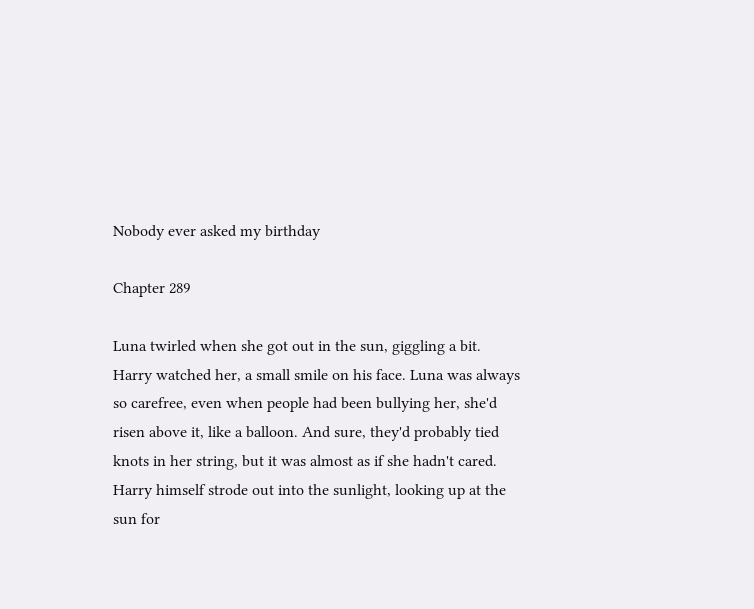Nobody ever asked my birthday

Chapter 289

Luna twirled when she got out in the sun, giggling a bit. Harry watched her, a small smile on his face. Luna was always so carefree, even when people had been bullying her, she'd risen above it, like a balloon. And sure, they'd probably tied knots in her string, but it was almost as if she hadn't cared. Harry himself strode out into the sunlight, looking up at the sun for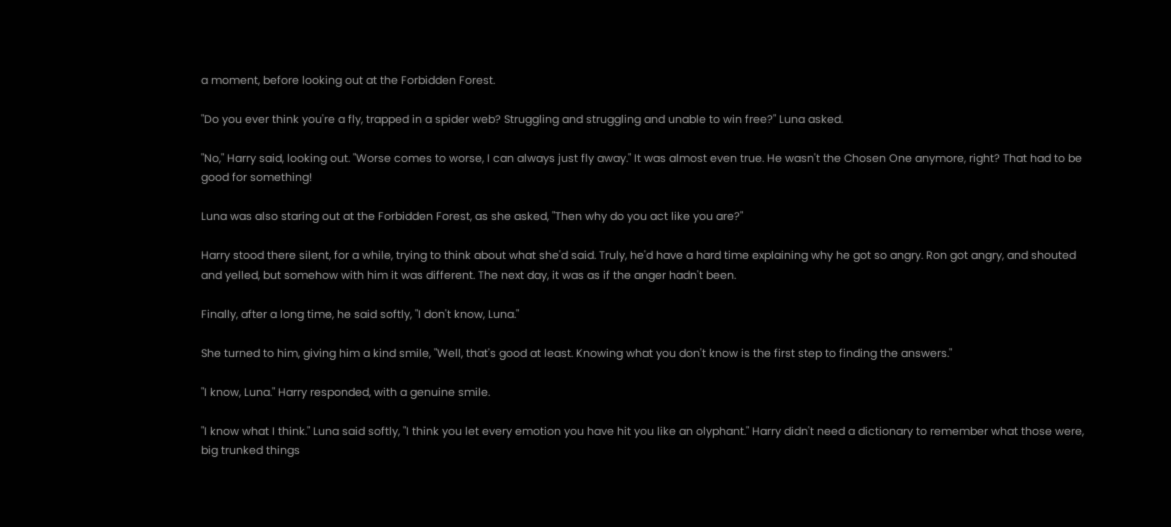a moment, before looking out at the Forbidden Forest.

"Do you ever think you're a fly, trapped in a spider web? Struggling and struggling and unable to win free?" Luna asked.

"No," Harry said, looking out. "Worse comes to worse, I can always just fly away." It was almost even true. He wasn't the Chosen One anymore, right? That had to be good for something!

Luna was also staring out at the Forbidden Forest, as she asked, "Then why do you act like you are?"

Harry stood there silent, for a while, trying to think about what she'd said. Truly, he'd have a hard time explaining why he got so angry. Ron got angry, and shouted and yelled, but somehow with him it was different. The next day, it was as if the anger hadn't been.

Finally, after a long time, he said softly, "I don't know, Luna."

She turned to him, giving him a kind smile, "Well, that's good at least. Knowing what you don't know is the first step to finding the answers."

"I know, Luna." Harry responded, with a genuine smile.

"I know what I think." Luna said softly, "I think you let every emotion you have hit you like an olyphant." Harry didn't need a dictionary to remember what those were, big trunked things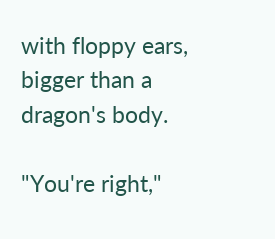with floppy ears, bigger than a dragon's body.

"You're right,"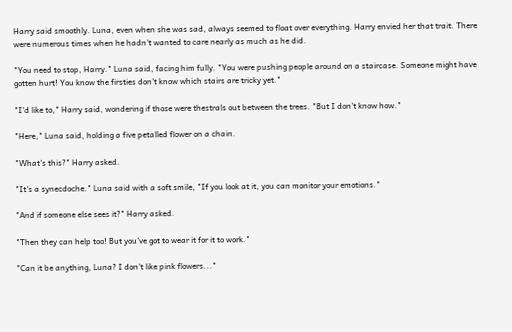Harry said smoothly. Luna, even when she was sad, always seemed to float over everything. Harry envied her that trait. There were numerous times when he hadn't wanted to care nearly as much as he did.

"You need to stop, Harry." Luna said, facing him fully. "You were pushing people around on a staircase. Someone might have gotten hurt! You know the firsties don't know which stairs are tricky yet."

"I'd like to," Harry said, wondering if those were thestrals out between the trees. "But I don't know how."

"Here," Luna said, holding a five petalled flower on a chain.

"What's this?" Harry asked.

"It's a synecdoche." Luna said with a soft smile, "If you look at it, you can monitor your emotions."

"And if someone else sees it?" Harry asked.

"Then they can help too! But you've got to wear it for it to work."

"Can it be anything, Luna? I don't like pink flowers..."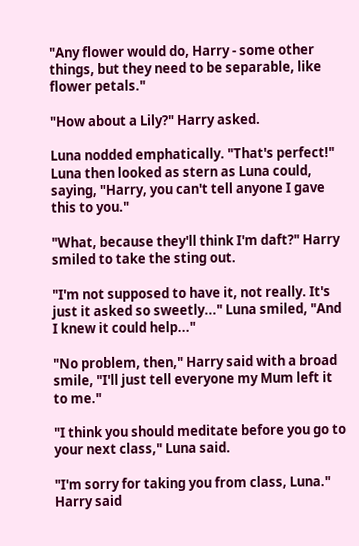"Any flower would do, Harry - some other things, but they need to be separable, like flower petals."

"How about a Lily?" Harry asked.

Luna nodded emphatically. "That's perfect!" Luna then looked as stern as Luna could, saying, "Harry, you can't tell anyone I gave this to you."

"What, because they'll think I'm daft?" Harry smiled to take the sting out.

"I'm not supposed to have it, not really. It's just it asked so sweetly..." Luna smiled, "And I knew it could help..."

"No problem, then," Harry said with a broad smile, "I'll just tell everyone my Mum left it to me."

"I think you should meditate before you go to your next class," Luna said.

"I'm sorry for taking you from class, Luna." Harry said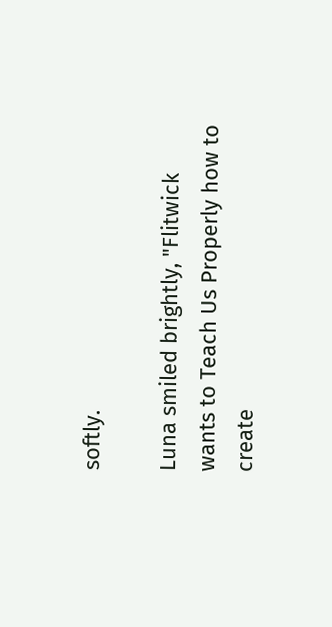softly.

Luna smiled brightly, "Flitwick wants to Teach Us Properly how to create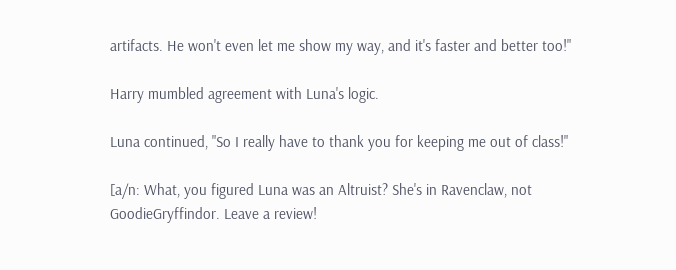artifacts. He won't even let me show my way, and it's faster and better too!"

Harry mumbled agreement with Luna's logic.

Luna continued, "So I really have to thank you for keeping me out of class!"

[a/n: What, you figured Luna was an Altruist? She's in Ravenclaw, not GoodieGryffindor. Leave a review!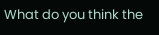What do you think the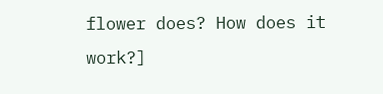flower does? How does it work?]